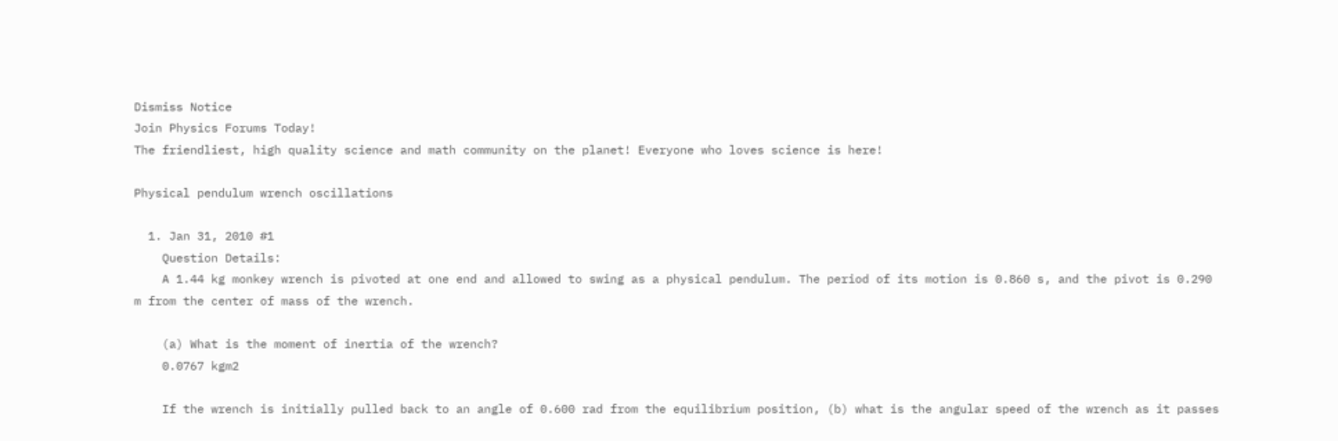Dismiss Notice
Join Physics Forums Today!
The friendliest, high quality science and math community on the planet! Everyone who loves science is here!

Physical pendulum wrench oscillations

  1. Jan 31, 2010 #1
    Question Details:
    A 1.44 kg monkey wrench is pivoted at one end and allowed to swing as a physical pendulum. The period of its motion is 0.860 s, and the pivot is 0.290 m from the center of mass of the wrench.

    (a) What is the moment of inertia of the wrench?
    0.0767 kgm2

    If the wrench is initially pulled back to an angle of 0.600 rad from the equilibrium position, (b) what is the angular speed of the wrench as it passes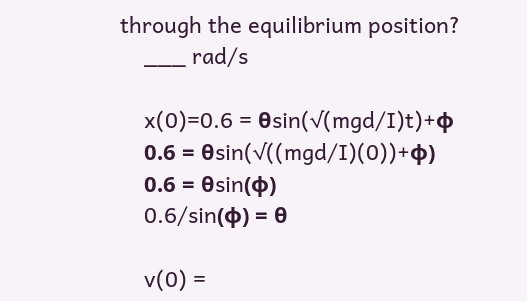through the equilibrium position?
    ___ rad/s

    x(0)=0.6 = θsin(√(mgd/I)t)+φ
    0.6 = θsin(√((mgd/I)(0))+φ)
    0.6 = θsin(φ)
    0.6/sin(φ) = θ

    v(0) =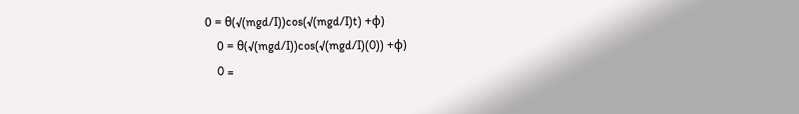0 = θ(√(mgd/I))cos(√(mgd/I)t) +φ)
    0 = θ(√(mgd/I))cos(√(mgd/I)(0)) +φ)
    0 =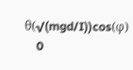θ(√(mgd/I))cos(φ)
    0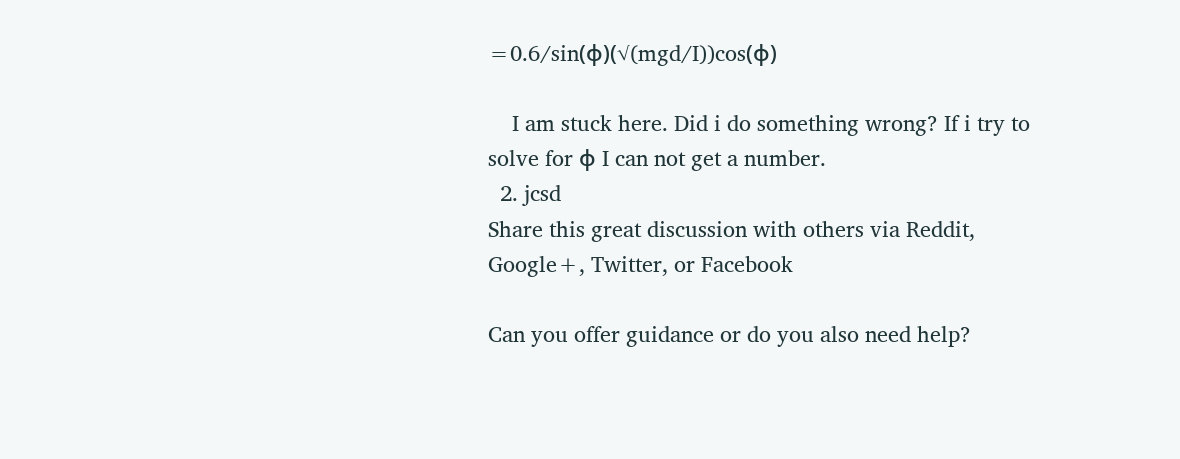=0.6/sin(φ)(√(mgd/I))cos(φ)

    I am stuck here. Did i do something wrong? If i try to solve for φ I can not get a number.
  2. jcsd
Share this great discussion with others via Reddit, Google+, Twitter, or Facebook

Can you offer guidance or do you also need help?